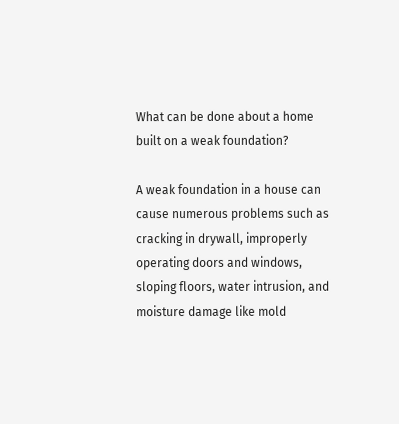What can be done about a home built on a weak foundation?

A weak foundation in a house can cause numerous problems such as cracking in drywall, improperly operating doors and windows, sloping floors, water intrusion, and moisture damage like mold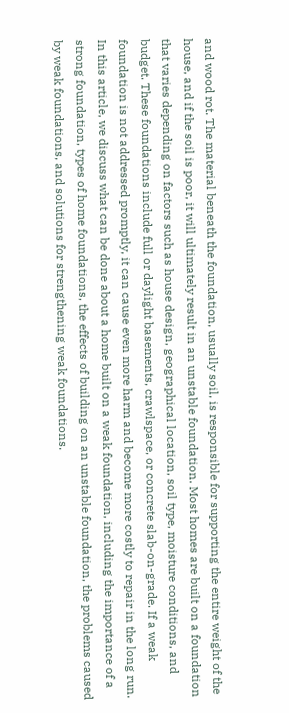and wood rot. The material beneath the foundation, usually soil, is responsible for supporting the entire weight of the house, and if the soil is poor, it will ultimately result in an unstable foundation. Most homes are built on a foundation that varies depending on factors such as house design, geographical location, soil type, moisture conditions, and budget. These foundations include full or daylight basements, crawlspace, or concrete slab-on-grade. If a weak foundation is not addressed promptly, it can cause even more harm and become more costly to repair in the long run. In this article, we discuss what can be done about a home built on a weak foundation, including the importance of a strong foundation, types of home foundations, the effects of building on an unstable foundation, the problems caused by weak foundations, and solutions for strengthening weak foundations.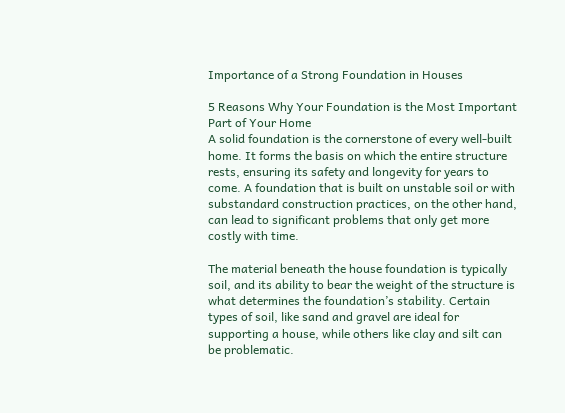Importance of a Strong Foundation in Houses

5 Reasons Why Your Foundation is the Most Important Part of Your Home
A solid foundation is the cornerstone of every well-built home. It forms the basis on which the entire structure rests, ensuring its safety and longevity for years to come. A foundation that is built on unstable soil or with substandard construction practices, on the other hand, can lead to significant problems that only get more costly with time.

The material beneath the house foundation is typically soil, and its ability to bear the weight of the structure is what determines the foundation’s stability. Certain types of soil, like sand and gravel are ideal for supporting a house, while others like clay and silt can be problematic.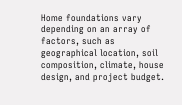Home foundations vary depending on an array of factors, such as geographical location, soil composition, climate, house design, and project budget.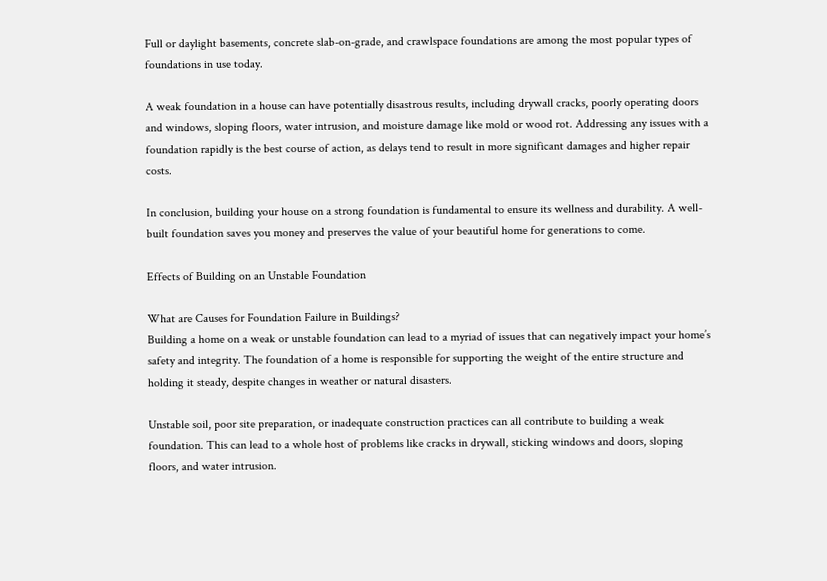Full or daylight basements, concrete slab-on-grade, and crawlspace foundations are among the most popular types of foundations in use today.

A weak foundation in a house can have potentially disastrous results, including drywall cracks, poorly operating doors and windows, sloping floors, water intrusion, and moisture damage like mold or wood rot. Addressing any issues with a foundation rapidly is the best course of action, as delays tend to result in more significant damages and higher repair costs.

In conclusion, building your house on a strong foundation is fundamental to ensure its wellness and durability. A well-built foundation saves you money and preserves the value of your beautiful home for generations to come.

Effects of Building on an Unstable Foundation

What are Causes for Foundation Failure in Buildings?
Building a home on a weak or unstable foundation can lead to a myriad of issues that can negatively impact your home’s safety and integrity. The foundation of a home is responsible for supporting the weight of the entire structure and holding it steady, despite changes in weather or natural disasters.

Unstable soil, poor site preparation, or inadequate construction practices can all contribute to building a weak foundation. This can lead to a whole host of problems like cracks in drywall, sticking windows and doors, sloping floors, and water intrusion.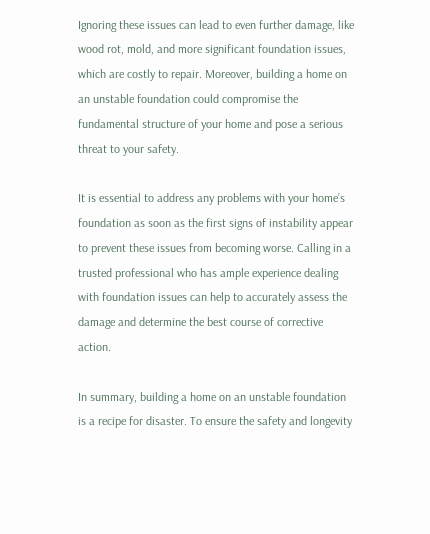Ignoring these issues can lead to even further damage, like wood rot, mold, and more significant foundation issues, which are costly to repair. Moreover, building a home on an unstable foundation could compromise the fundamental structure of your home and pose a serious threat to your safety.

It is essential to address any problems with your home’s foundation as soon as the first signs of instability appear to prevent these issues from becoming worse. Calling in a trusted professional who has ample experience dealing with foundation issues can help to accurately assess the damage and determine the best course of corrective action.

In summary, building a home on an unstable foundation is a recipe for disaster. To ensure the safety and longevity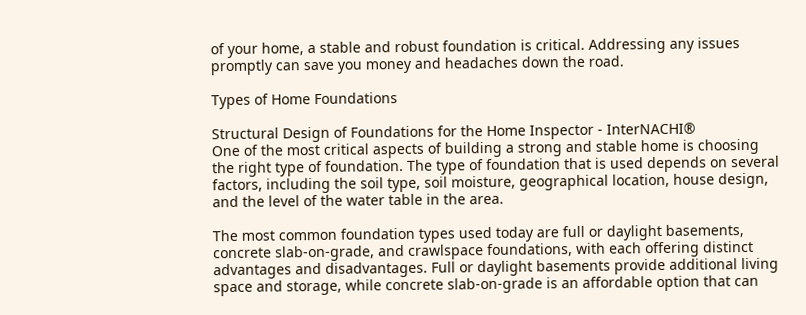of your home, a stable and robust foundation is critical. Addressing any issues promptly can save you money and headaches down the road.

Types of Home Foundations

Structural Design of Foundations for the Home Inspector - InterNACHI®
One of the most critical aspects of building a strong and stable home is choosing the right type of foundation. The type of foundation that is used depends on several factors, including the soil type, soil moisture, geographical location, house design, and the level of the water table in the area.

The most common foundation types used today are full or daylight basements, concrete slab-on-grade, and crawlspace foundations, with each offering distinct advantages and disadvantages. Full or daylight basements provide additional living space and storage, while concrete slab-on-grade is an affordable option that can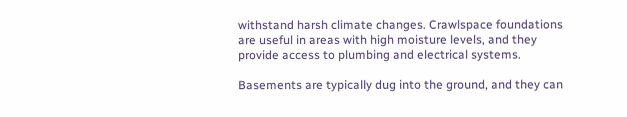withstand harsh climate changes. Crawlspace foundations are useful in areas with high moisture levels, and they provide access to plumbing and electrical systems.

Basements are typically dug into the ground, and they can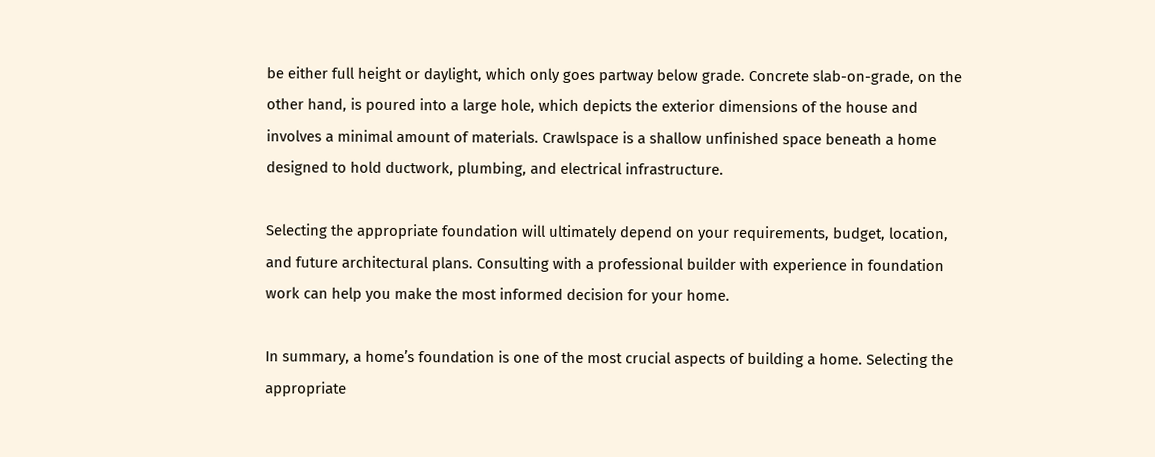be either full height or daylight, which only goes partway below grade. Concrete slab-on-grade, on the other hand, is poured into a large hole, which depicts the exterior dimensions of the house and involves a minimal amount of materials. Crawlspace is a shallow unfinished space beneath a home designed to hold ductwork, plumbing, and electrical infrastructure.

Selecting the appropriate foundation will ultimately depend on your requirements, budget, location, and future architectural plans. Consulting with a professional builder with experience in foundation work can help you make the most informed decision for your home.

In summary, a home’s foundation is one of the most crucial aspects of building a home. Selecting the appropriate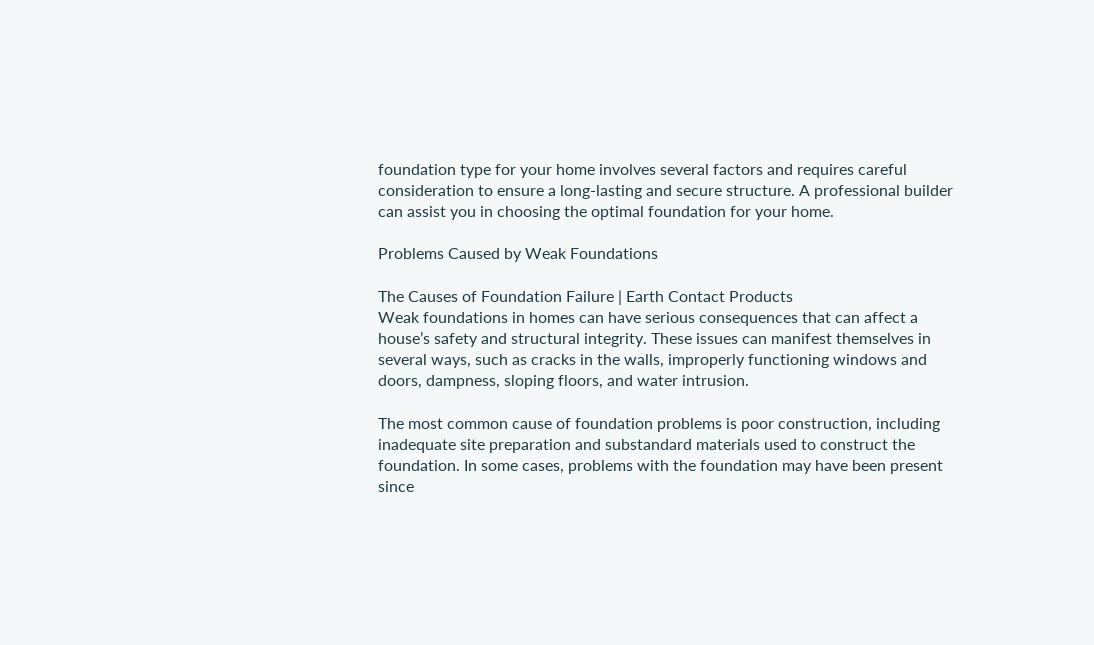foundation type for your home involves several factors and requires careful consideration to ensure a long-lasting and secure structure. A professional builder can assist you in choosing the optimal foundation for your home.

Problems Caused by Weak Foundations

The Causes of Foundation Failure | Earth Contact Products
Weak foundations in homes can have serious consequences that can affect a house’s safety and structural integrity. These issues can manifest themselves in several ways, such as cracks in the walls, improperly functioning windows and doors, dampness, sloping floors, and water intrusion.

The most common cause of foundation problems is poor construction, including inadequate site preparation and substandard materials used to construct the foundation. In some cases, problems with the foundation may have been present since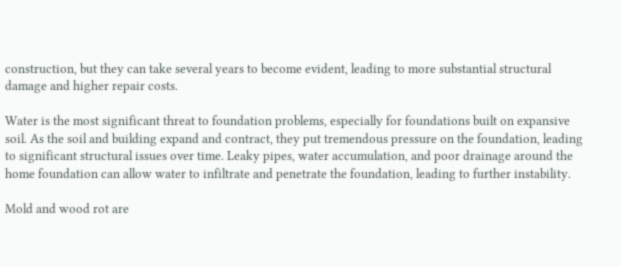construction, but they can take several years to become evident, leading to more substantial structural damage and higher repair costs.

Water is the most significant threat to foundation problems, especially for foundations built on expansive soil. As the soil and building expand and contract, they put tremendous pressure on the foundation, leading to significant structural issues over time. Leaky pipes, water accumulation, and poor drainage around the home foundation can allow water to infiltrate and penetrate the foundation, leading to further instability.

Mold and wood rot are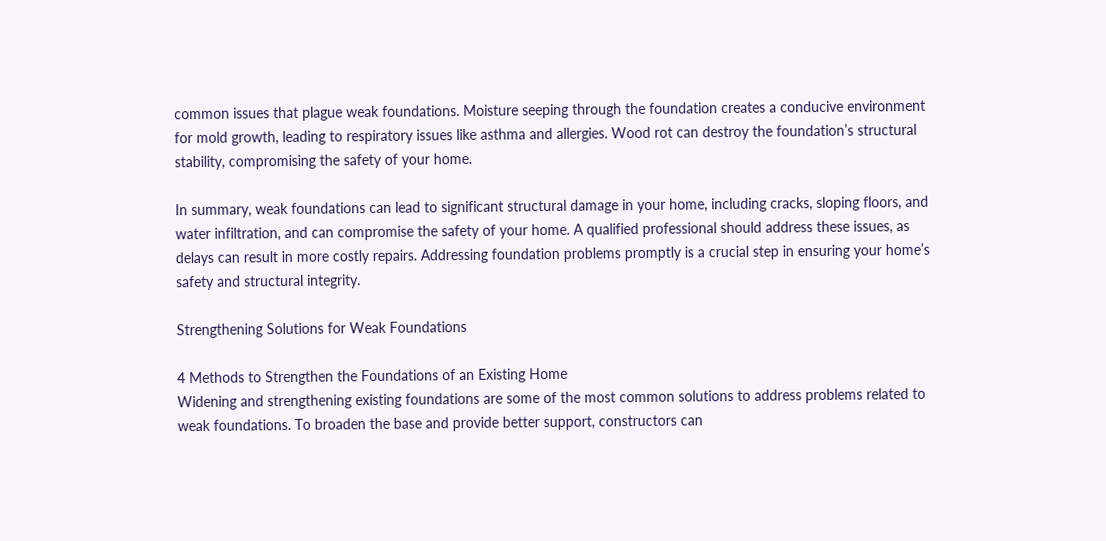common issues that plague weak foundations. Moisture seeping through the foundation creates a conducive environment for mold growth, leading to respiratory issues like asthma and allergies. Wood rot can destroy the foundation’s structural stability, compromising the safety of your home.

In summary, weak foundations can lead to significant structural damage in your home, including cracks, sloping floors, and water infiltration, and can compromise the safety of your home. A qualified professional should address these issues, as delays can result in more costly repairs. Addressing foundation problems promptly is a crucial step in ensuring your home’s safety and structural integrity.

Strengthening Solutions for Weak Foundations

4 Methods to Strengthen the Foundations of an Existing Home
Widening and strengthening existing foundations are some of the most common solutions to address problems related to weak foundations. To broaden the base and provide better support, constructors can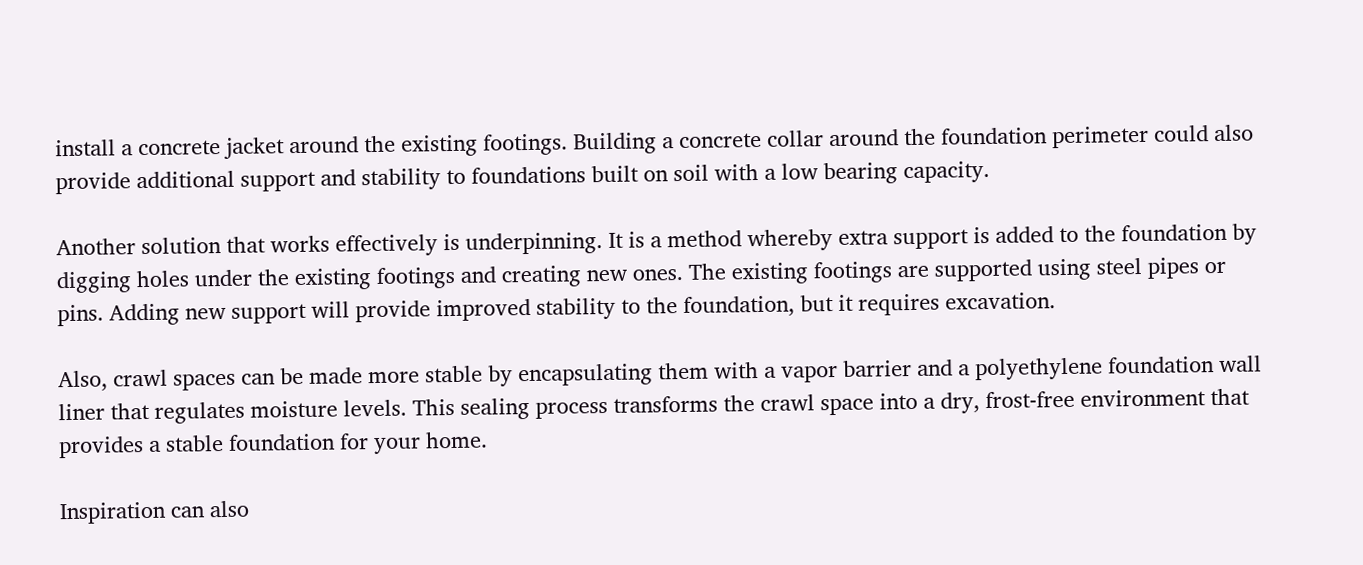install a concrete jacket around the existing footings. Building a concrete collar around the foundation perimeter could also provide additional support and stability to foundations built on soil with a low bearing capacity.

Another solution that works effectively is underpinning. It is a method whereby extra support is added to the foundation by digging holes under the existing footings and creating new ones. The existing footings are supported using steel pipes or pins. Adding new support will provide improved stability to the foundation, but it requires excavation.

Also, crawl spaces can be made more stable by encapsulating them with a vapor barrier and a polyethylene foundation wall liner that regulates moisture levels. This sealing process transforms the crawl space into a dry, frost-free environment that provides a stable foundation for your home.

Inspiration can also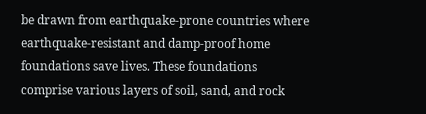be drawn from earthquake-prone countries where earthquake-resistant and damp-proof home foundations save lives. These foundations comprise various layers of soil, sand, and rock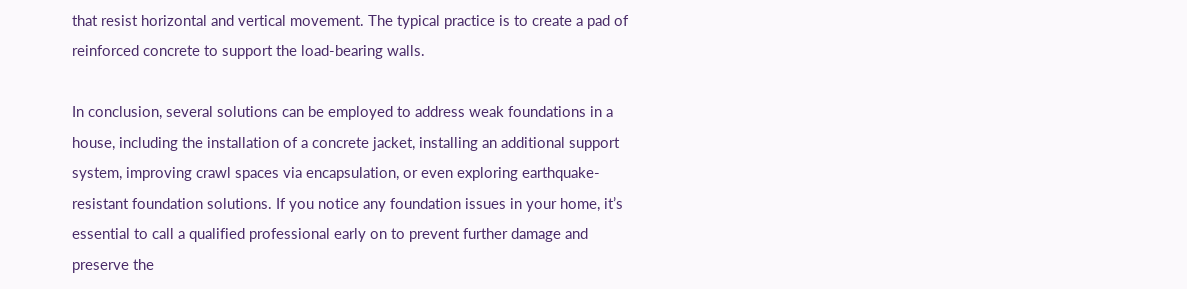that resist horizontal and vertical movement. The typical practice is to create a pad of reinforced concrete to support the load-bearing walls.

In conclusion, several solutions can be employed to address weak foundations in a house, including the installation of a concrete jacket, installing an additional support system, improving crawl spaces via encapsulation, or even exploring earthquake-resistant foundation solutions. If you notice any foundation issues in your home, it’s essential to call a qualified professional early on to prevent further damage and preserve the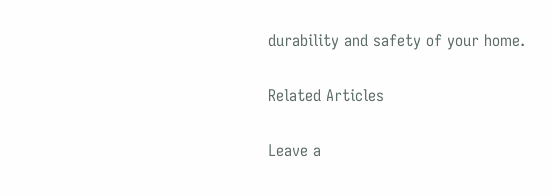durability and safety of your home.

Related Articles

Leave a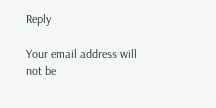Reply

Your email address will not be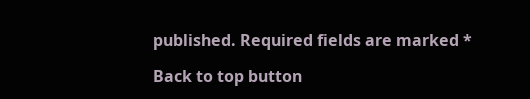published. Required fields are marked *

Back to top button